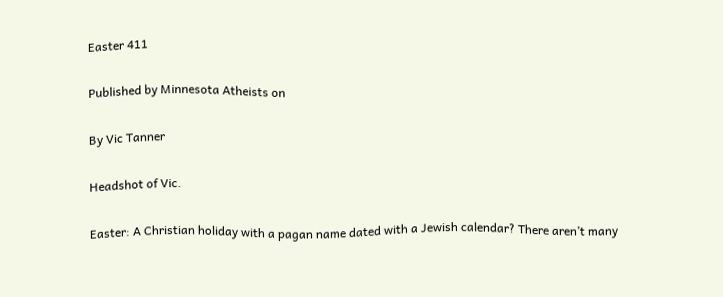Easter 411

Published by Minnesota Atheists on

By Vic Tanner

Headshot of Vic.

Easter: A Christian holiday with a pagan name dated with a Jewish calendar? There aren’t many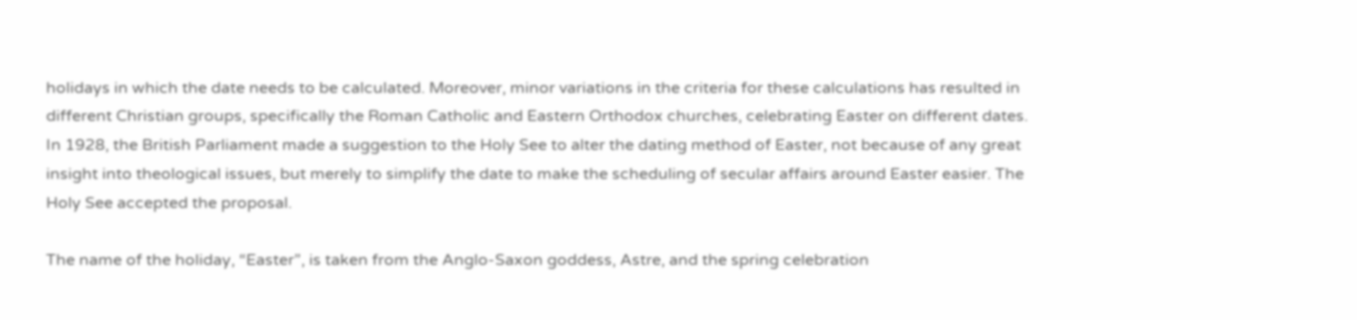holidays in which the date needs to be calculated. Moreover, minor variations in the criteria for these calculations has resulted in different Christian groups, specifically the Roman Catholic and Eastern Orthodox churches, celebrating Easter on different dates. In 1928, the British Parliament made a suggestion to the Holy See to alter the dating method of Easter, not because of any great insight into theological issues, but merely to simplify the date to make the scheduling of secular affairs around Easter easier. The Holy See accepted the proposal.

The name of the holiday, “Easter”, is taken from the Anglo-Saxon goddess, Astre, and the spring celebration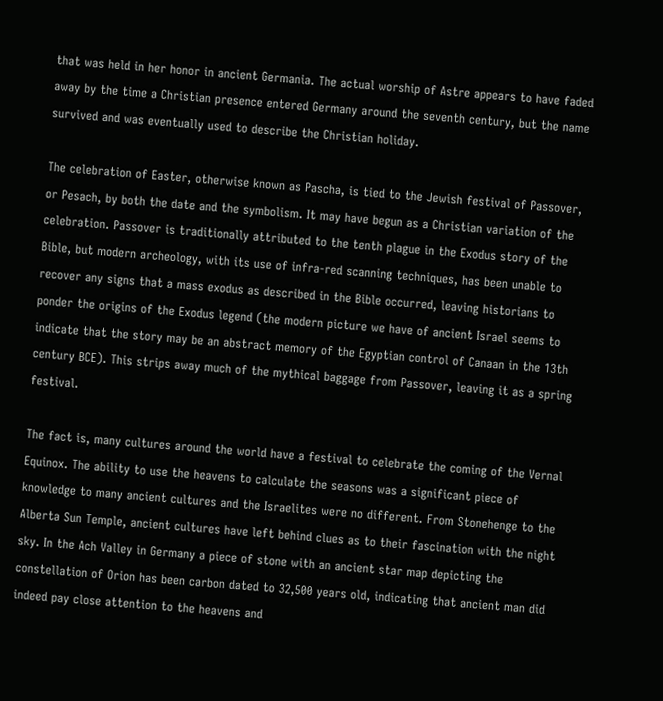that was held in her honor in ancient Germania. The actual worship of Astre appears to have faded away by the time a Christian presence entered Germany around the seventh century, but the name survived and was eventually used to describe the Christian holiday.

The celebration of Easter, otherwise known as Pascha, is tied to the Jewish festival of Passover, or Pesach, by both the date and the symbolism. It may have begun as a Christian variation of the celebration. Passover is traditionally attributed to the tenth plague in the Exodus story of the Bible, but modern archeology, with its use of infra-red scanning techniques, has been unable to recover any signs that a mass exodus as described in the Bible occurred, leaving historians to ponder the origins of the Exodus legend (the modern picture we have of ancient Israel seems to indicate that the story may be an abstract memory of the Egyptian control of Canaan in the 13th century BCE). This strips away much of the mythical baggage from Passover, leaving it as a spring festival.

The fact is, many cultures around the world have a festival to celebrate the coming of the Vernal Equinox. The ability to use the heavens to calculate the seasons was a significant piece of knowledge to many ancient cultures and the Israelites were no different. From Stonehenge to the Alberta Sun Temple, ancient cultures have left behind clues as to their fascination with the night sky. In the Ach Valley in Germany a piece of stone with an ancient star map depicting the constellation of Orion has been carbon dated to 32,500 years old, indicating that ancient man did indeed pay close attention to the heavens and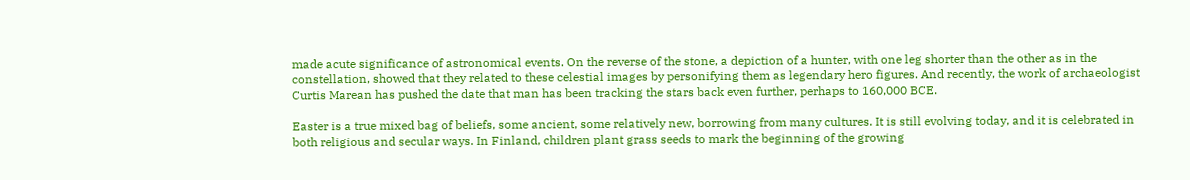made acute significance of astronomical events. On the reverse of the stone, a depiction of a hunter, with one leg shorter than the other as in the constellation, showed that they related to these celestial images by personifying them as legendary hero figures. And recently, the work of archaeologist Curtis Marean has pushed the date that man has been tracking the stars back even further, perhaps to 160,000 BCE.

Easter is a true mixed bag of beliefs, some ancient, some relatively new, borrowing from many cultures. It is still evolving today, and it is celebrated in both religious and secular ways. In Finland, children plant grass seeds to mark the beginning of the growing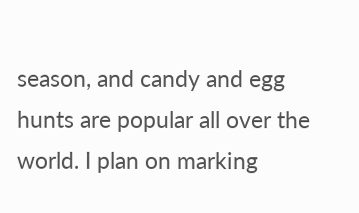season, and candy and egg hunts are popular all over the world. I plan on marking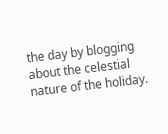the day by blogging about the celestial nature of the holiday.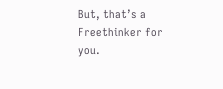But, that’s a Freethinker for you.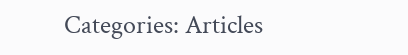Categories: Articles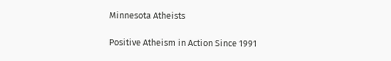Minnesota Atheists

Positive Atheism in Action Since 1991